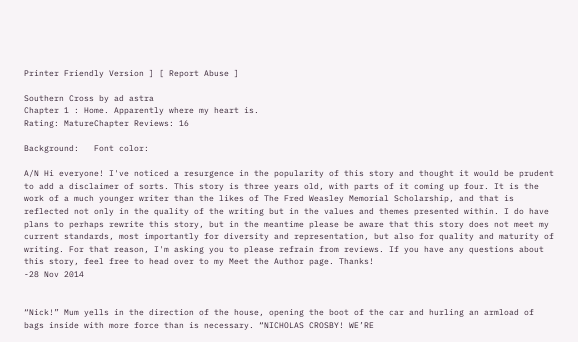Printer Friendly Version ] [ Report Abuse ]

Southern Cross by ad astra
Chapter 1 : Home. Apparently where my heart is.
Rating: MatureChapter Reviews: 16

Background:   Font color:

A/N Hi everyone! I've noticed a resurgence in the popularity of this story and thought it would be prudent to add a disclaimer of sorts. This story is three years old, with parts of it coming up four. It is the work of a much younger writer than the likes of The Fred Weasley Memorial Scholarship, and that is reflected not only in the quality of the writing but in the values and themes presented within. I do have plans to perhaps rewrite this story, but in the meantime please be aware that this story does not meet my current standards, most importantly for diversity and representation, but also for quality and maturity of writing. For that reason, I'm asking you to please refrain from reviews. If you have any questions about this story, feel free to head over to my Meet the Author page. Thanks!
-28 Nov 2014


“Nick!” Mum yells in the direction of the house, opening the boot of the car and hurling an armload of bags inside with more force than is necessary. “NICHOLAS CROSBY! WE’RE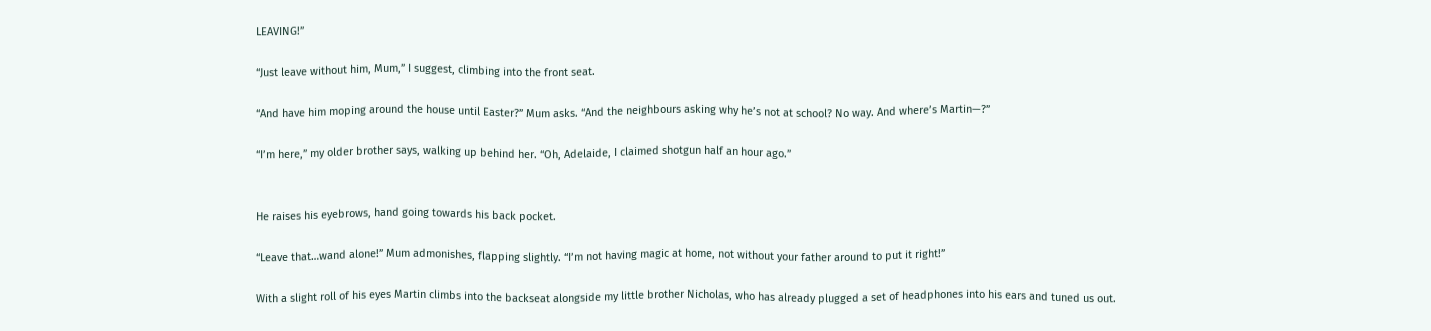LEAVING!”

“Just leave without him, Mum,” I suggest, climbing into the front seat.

“And have him moping around the house until Easter?” Mum asks. “And the neighbours asking why he’s not at school? No way. And where’s Martin—?”

“I’m here,” my older brother says, walking up behind her. “Oh, Adelaide, I claimed shotgun half an hour ago.”


He raises his eyebrows, hand going towards his back pocket.

“Leave that…wand alone!” Mum admonishes, flapping slightly. “I’m not having magic at home, not without your father around to put it right!”

With a slight roll of his eyes Martin climbs into the backseat alongside my little brother Nicholas, who has already plugged a set of headphones into his ears and tuned us out.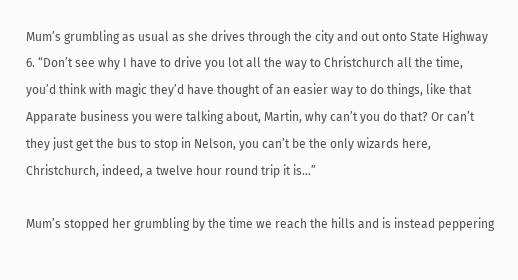Mum’s grumbling as usual as she drives through the city and out onto State Highway 6. “Don’t see why I have to drive you lot all the way to Christchurch all the time, you’d think with magic they’d have thought of an easier way to do things, like that Apparate business you were talking about, Martin, why can’t you do that? Or can’t they just get the bus to stop in Nelson, you can’t be the only wizards here, Christchurch, indeed, a twelve hour round trip it is…”

Mum’s stopped her grumbling by the time we reach the hills and is instead peppering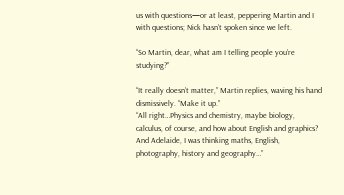us with questions—or at least, peppering Martin and I with questions; Nick hasn’t spoken since we left.

“So Martin, dear, what am I telling people you’re studying?”

“It really doesn’t matter,” Martin replies, waving his hand dismissively. “Make it up.”
“All right…Physics and chemistry, maybe biology, calculus, of course, and how about English and graphics? And Adelaide, I was thinking maths, English, photography, history and geography…”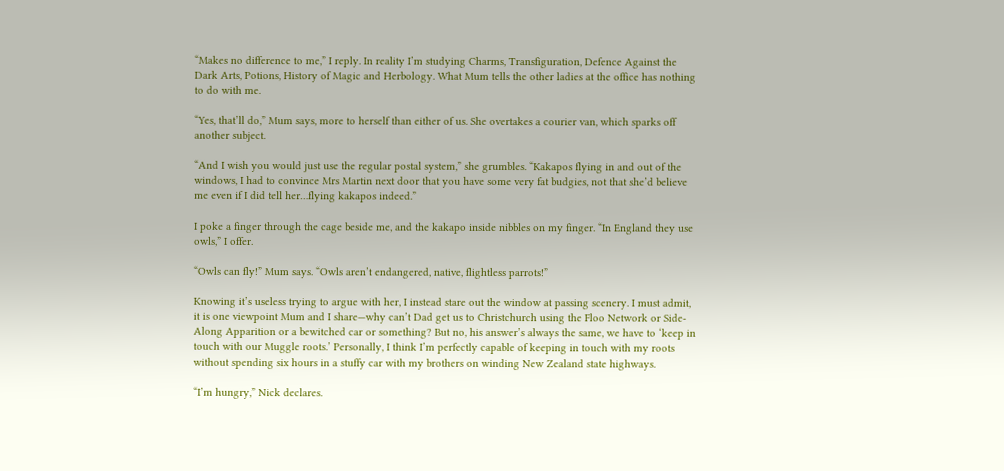“Makes no difference to me,” I reply. In reality I’m studying Charms, Transfiguration, Defence Against the Dark Arts, Potions, History of Magic and Herbology. What Mum tells the other ladies at the office has nothing to do with me.

“Yes, that’ll do,” Mum says, more to herself than either of us. She overtakes a courier van, which sparks off another subject.

“And I wish you would just use the regular postal system,” she grumbles. “Kakapos flying in and out of the windows, I had to convince Mrs Martin next door that you have some very fat budgies, not that she’d believe me even if I did tell her…flying kakapos indeed.”

I poke a finger through the cage beside me, and the kakapo inside nibbles on my finger. “In England they use owls,” I offer.

“Owls can fly!” Mum says. “Owls aren’t endangered, native, flightless parrots!”

Knowing it’s useless trying to argue with her, I instead stare out the window at passing scenery. I must admit, it is one viewpoint Mum and I share—why can’t Dad get us to Christchurch using the Floo Network or Side-Along Apparition or a bewitched car or something? But no, his answer’s always the same, we have to ‘keep in touch with our Muggle roots.’ Personally, I think I’m perfectly capable of keeping in touch with my roots without spending six hours in a stuffy car with my brothers on winding New Zealand state highways.

“I’m hungry,” Nick declares.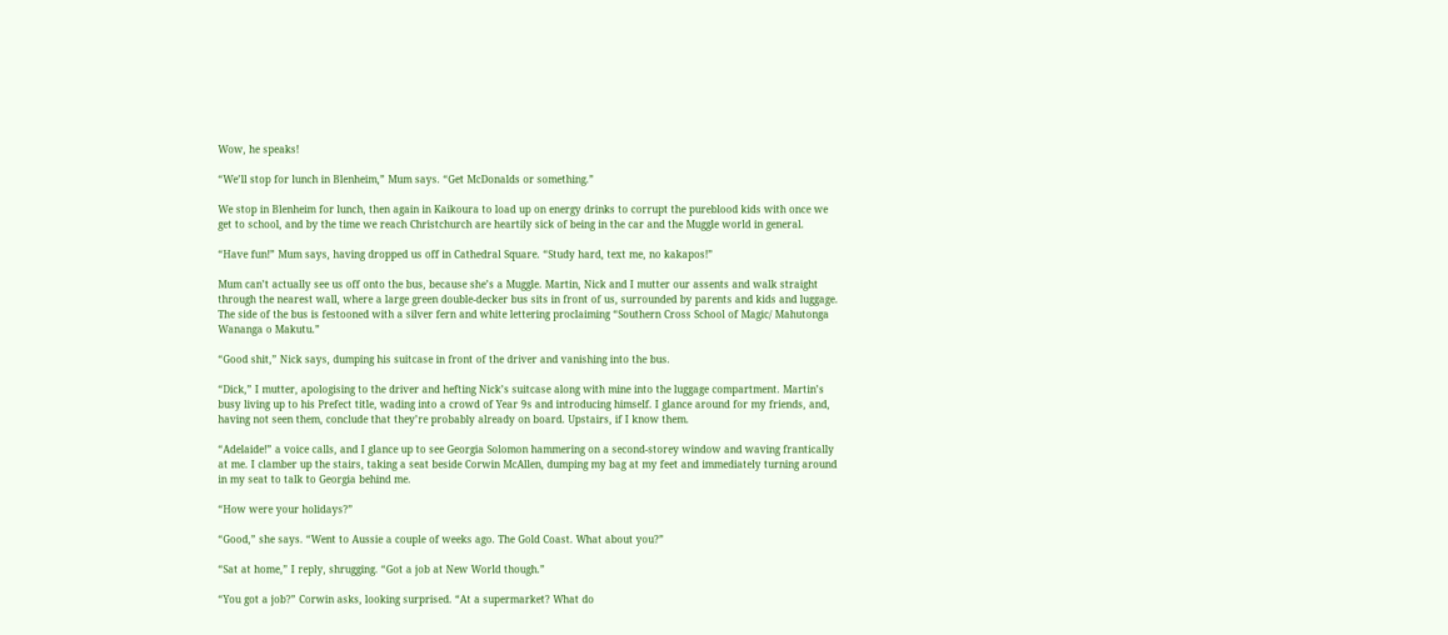Wow, he speaks!

“We’ll stop for lunch in Blenheim,” Mum says. “Get McDonalds or something.”

We stop in Blenheim for lunch, then again in Kaikoura to load up on energy drinks to corrupt the pureblood kids with once we get to school, and by the time we reach Christchurch are heartily sick of being in the car and the Muggle world in general.

“Have fun!” Mum says, having dropped us off in Cathedral Square. “Study hard, text me, no kakapos!”

Mum can’t actually see us off onto the bus, because she’s a Muggle. Martin, Nick and I mutter our assents and walk straight through the nearest wall, where a large green double-decker bus sits in front of us, surrounded by parents and kids and luggage. The side of the bus is festooned with a silver fern and white lettering proclaiming “Southern Cross School of Magic/ Mahutonga Wananga o Makutu.”

“Good shit,” Nick says, dumping his suitcase in front of the driver and vanishing into the bus.

“Dick,” I mutter, apologising to the driver and hefting Nick’s suitcase along with mine into the luggage compartment. Martin’s busy living up to his Prefect title, wading into a crowd of Year 9s and introducing himself. I glance around for my friends, and, having not seen them, conclude that they’re probably already on board. Upstairs, if I know them.

“Adelaide!” a voice calls, and I glance up to see Georgia Solomon hammering on a second-storey window and waving frantically at me. I clamber up the stairs, taking a seat beside Corwin McAllen, dumping my bag at my feet and immediately turning around in my seat to talk to Georgia behind me.

“How were your holidays?”

“Good,” she says. “Went to Aussie a couple of weeks ago. The Gold Coast. What about you?”

“Sat at home,” I reply, shrugging. “Got a job at New World though.”

“You got a job?” Corwin asks, looking surprised. “At a supermarket? What do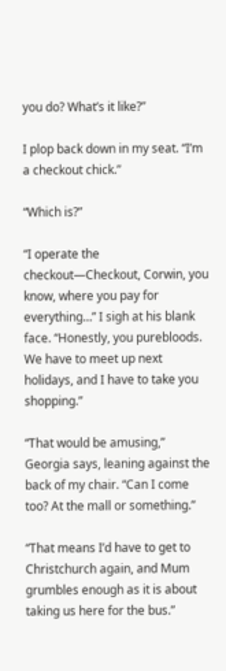you do? What’s it like?”

I plop back down in my seat. “I’m a checkout chick.”

“Which is?”

“I operate the checkout—Checkout, Corwin, you know, where you pay for everything…” I sigh at his blank face. “Honestly, you purebloods. We have to meet up next holidays, and I have to take you shopping.”

“That would be amusing,” Georgia says, leaning against the back of my chair. “Can I come too? At the mall or something.”

“That means I’d have to get to Christchurch again, and Mum grumbles enough as it is about taking us here for the bus.”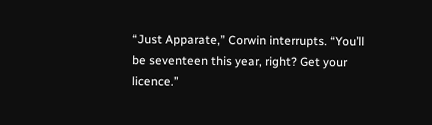“Just Apparate,” Corwin interrupts. “You’ll be seventeen this year, right? Get your licence.”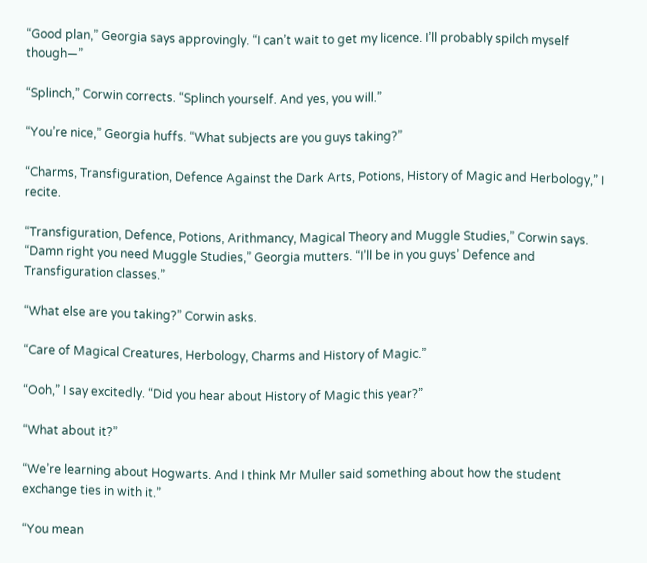“Good plan,” Georgia says approvingly. “I can’t wait to get my licence. I’ll probably spilch myself though—”

“Splinch,” Corwin corrects. “Splinch yourself. And yes, you will.”

“You’re nice,” Georgia huffs. “What subjects are you guys taking?”

“Charms, Transfiguration, Defence Against the Dark Arts, Potions, History of Magic and Herbology,” I recite.

“Transfiguration, Defence, Potions, Arithmancy, Magical Theory and Muggle Studies,” Corwin says.
“Damn right you need Muggle Studies,” Georgia mutters. “I’ll be in you guys’ Defence and Transfiguration classes.”

“What else are you taking?” Corwin asks.

“Care of Magical Creatures, Herbology, Charms and History of Magic.”

“Ooh,” I say excitedly. “Did you hear about History of Magic this year?”

“What about it?”

“We’re learning about Hogwarts. And I think Mr Muller said something about how the student exchange ties in with it.”

“You mean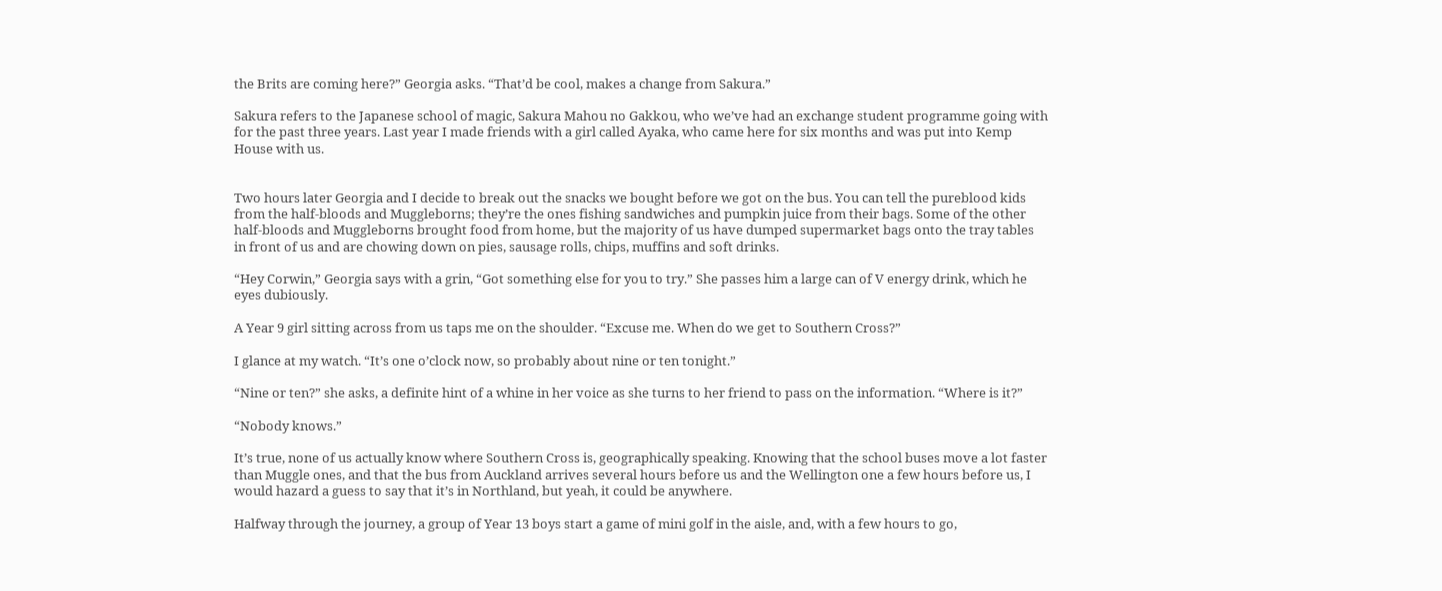the Brits are coming here?” Georgia asks. “That’d be cool, makes a change from Sakura.”

Sakura refers to the Japanese school of magic, Sakura Mahou no Gakkou, who we’ve had an exchange student programme going with for the past three years. Last year I made friends with a girl called Ayaka, who came here for six months and was put into Kemp House with us.


Two hours later Georgia and I decide to break out the snacks we bought before we got on the bus. You can tell the pureblood kids from the half-bloods and Muggleborns; they’re the ones fishing sandwiches and pumpkin juice from their bags. Some of the other half-bloods and Muggleborns brought food from home, but the majority of us have dumped supermarket bags onto the tray tables in front of us and are chowing down on pies, sausage rolls, chips, muffins and soft drinks.

“Hey Corwin,” Georgia says with a grin, “Got something else for you to try.” She passes him a large can of V energy drink, which he eyes dubiously.

A Year 9 girl sitting across from us taps me on the shoulder. “Excuse me. When do we get to Southern Cross?”

I glance at my watch. “It’s one o’clock now, so probably about nine or ten tonight.”

“Nine or ten?” she asks, a definite hint of a whine in her voice as she turns to her friend to pass on the information. “Where is it?”

“Nobody knows.”

It’s true, none of us actually know where Southern Cross is, geographically speaking. Knowing that the school buses move a lot faster than Muggle ones, and that the bus from Auckland arrives several hours before us and the Wellington one a few hours before us, I would hazard a guess to say that it’s in Northland, but yeah, it could be anywhere.

Halfway through the journey, a group of Year 13 boys start a game of mini golf in the aisle, and, with a few hours to go,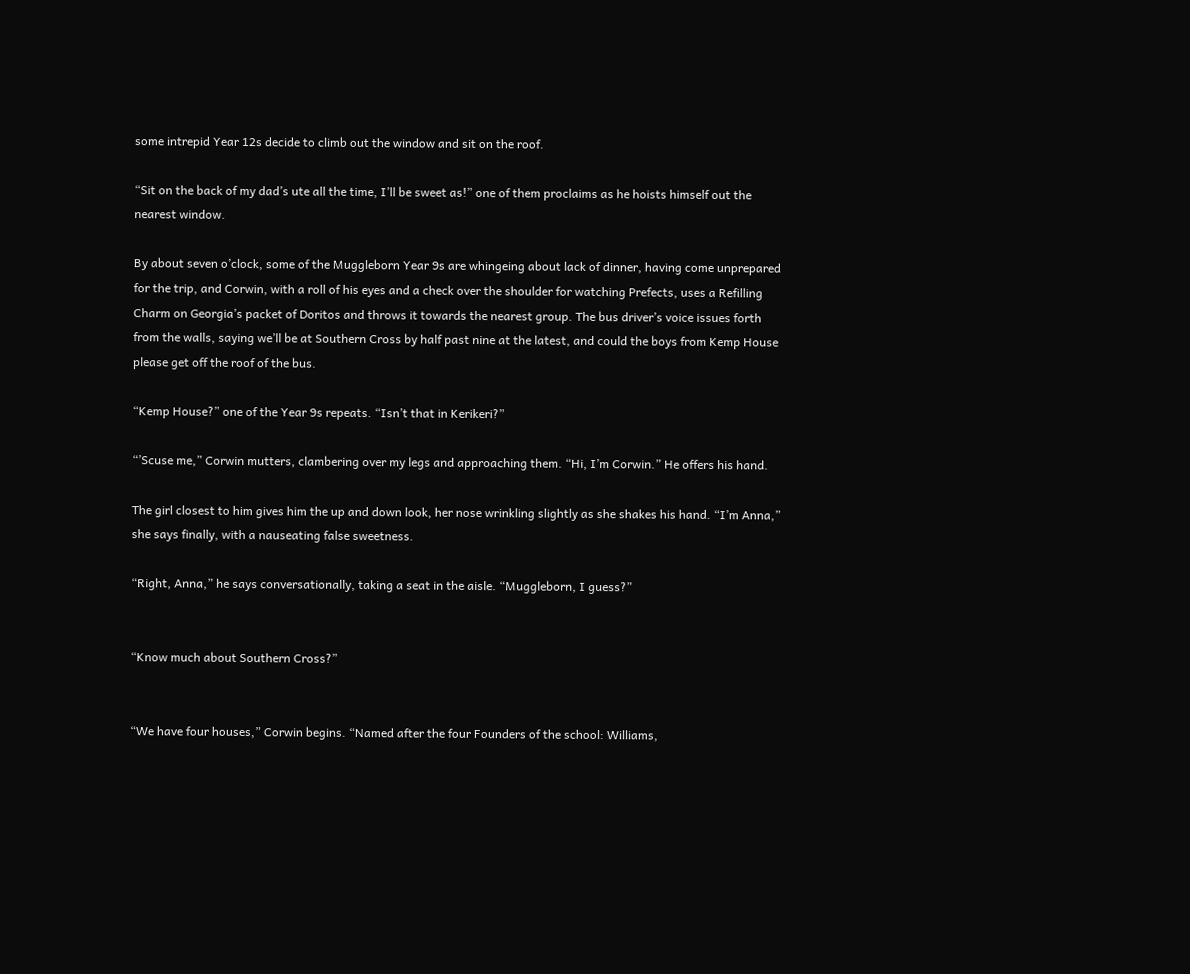some intrepid Year 12s decide to climb out the window and sit on the roof.

“Sit on the back of my dad’s ute all the time, I’ll be sweet as!” one of them proclaims as he hoists himself out the nearest window.

By about seven o’clock, some of the Muggleborn Year 9s are whingeing about lack of dinner, having come unprepared for the trip, and Corwin, with a roll of his eyes and a check over the shoulder for watching Prefects, uses a Refilling Charm on Georgia’s packet of Doritos and throws it towards the nearest group. The bus driver’s voice issues forth from the walls, saying we’ll be at Southern Cross by half past nine at the latest, and could the boys from Kemp House please get off the roof of the bus.

“Kemp House?” one of the Year 9s repeats. “Isn’t that in Kerikeri?”

“’Scuse me,” Corwin mutters, clambering over my legs and approaching them. “Hi, I’m Corwin.” He offers his hand.

The girl closest to him gives him the up and down look, her nose wrinkling slightly as she shakes his hand. “I’m Anna,” she says finally, with a nauseating false sweetness.

“Right, Anna,” he says conversationally, taking a seat in the aisle. “Muggleborn, I guess?”


“Know much about Southern Cross?”


“We have four houses,” Corwin begins. “Named after the four Founders of the school: Williams,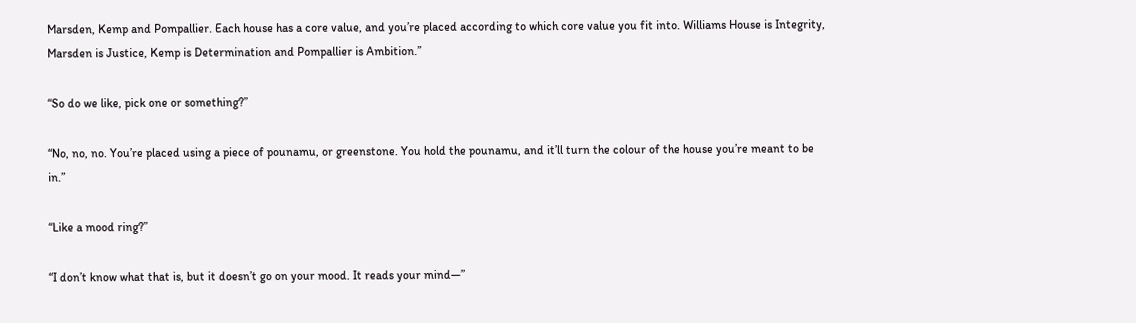Marsden, Kemp and Pompallier. Each house has a core value, and you’re placed according to which core value you fit into. Williams House is Integrity, Marsden is Justice, Kemp is Determination and Pompallier is Ambition.”

“So do we like, pick one or something?”

“No, no, no. You’re placed using a piece of pounamu, or greenstone. You hold the pounamu, and it’ll turn the colour of the house you’re meant to be in.”

“Like a mood ring?”

“I don’t know what that is, but it doesn’t go on your mood. It reads your mind—”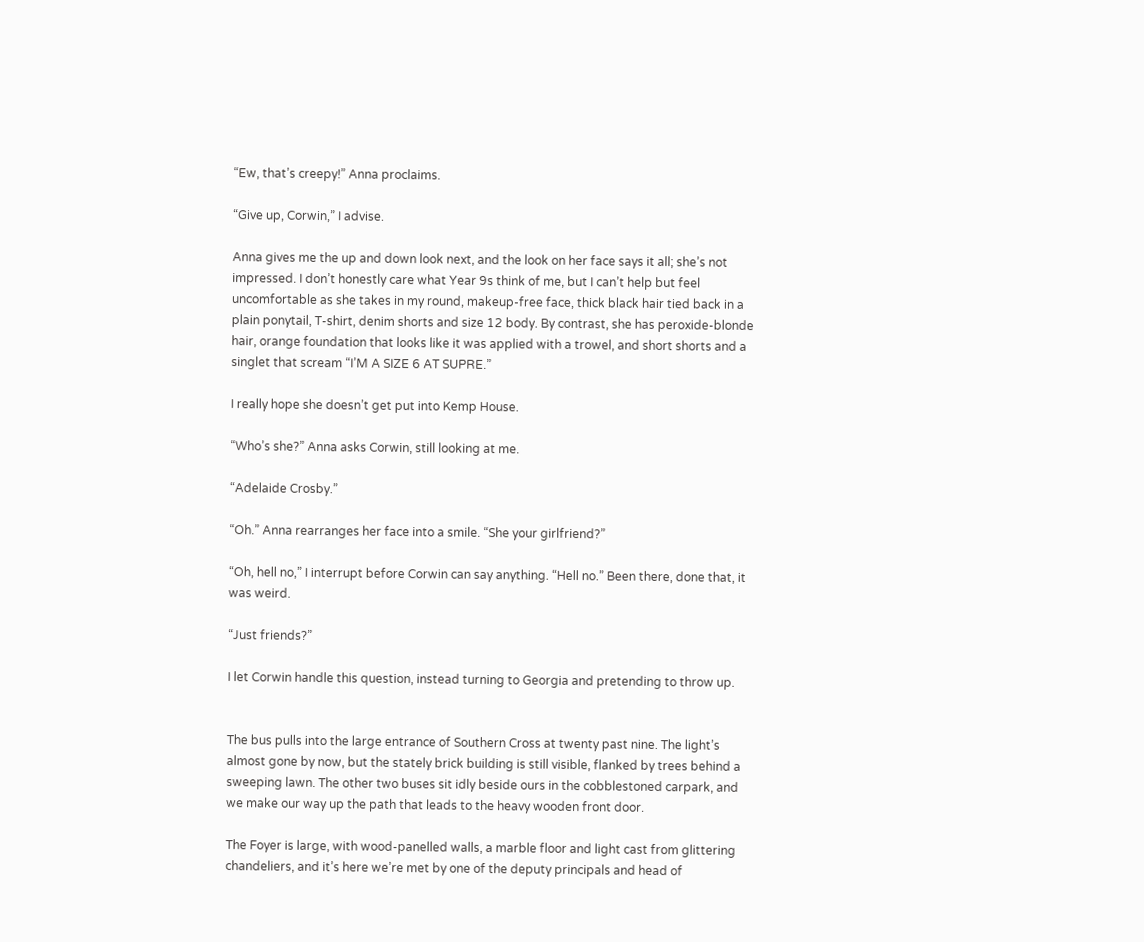“Ew, that’s creepy!” Anna proclaims.

“Give up, Corwin,” I advise.

Anna gives me the up and down look next, and the look on her face says it all; she’s not impressed. I don’t honestly care what Year 9s think of me, but I can’t help but feel uncomfortable as she takes in my round, makeup-free face, thick black hair tied back in a plain ponytail, T-shirt, denim shorts and size 12 body. By contrast, she has peroxide-blonde hair, orange foundation that looks like it was applied with a trowel, and short shorts and a singlet that scream “I’M A SIZE 6 AT SUPRE.”

I really hope she doesn’t get put into Kemp House.

“Who’s she?” Anna asks Corwin, still looking at me.

“Adelaide Crosby.”

“Oh.” Anna rearranges her face into a smile. “She your girlfriend?”

“Oh, hell no,” I interrupt before Corwin can say anything. “Hell no.” Been there, done that, it was weird.

“Just friends?”

I let Corwin handle this question, instead turning to Georgia and pretending to throw up.


The bus pulls into the large entrance of Southern Cross at twenty past nine. The light’s almost gone by now, but the stately brick building is still visible, flanked by trees behind a sweeping lawn. The other two buses sit idly beside ours in the cobblestoned carpark, and we make our way up the path that leads to the heavy wooden front door.

The Foyer is large, with wood-panelled walls, a marble floor and light cast from glittering chandeliers, and it’s here we’re met by one of the deputy principals and head of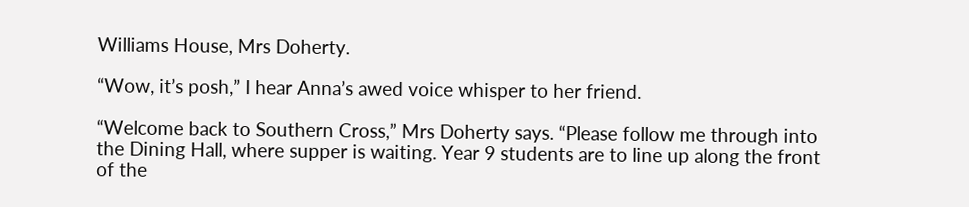Williams House, Mrs Doherty.

“Wow, it’s posh,” I hear Anna’s awed voice whisper to her friend.

“Welcome back to Southern Cross,” Mrs Doherty says. “Please follow me through into the Dining Hall, where supper is waiting. Year 9 students are to line up along the front of the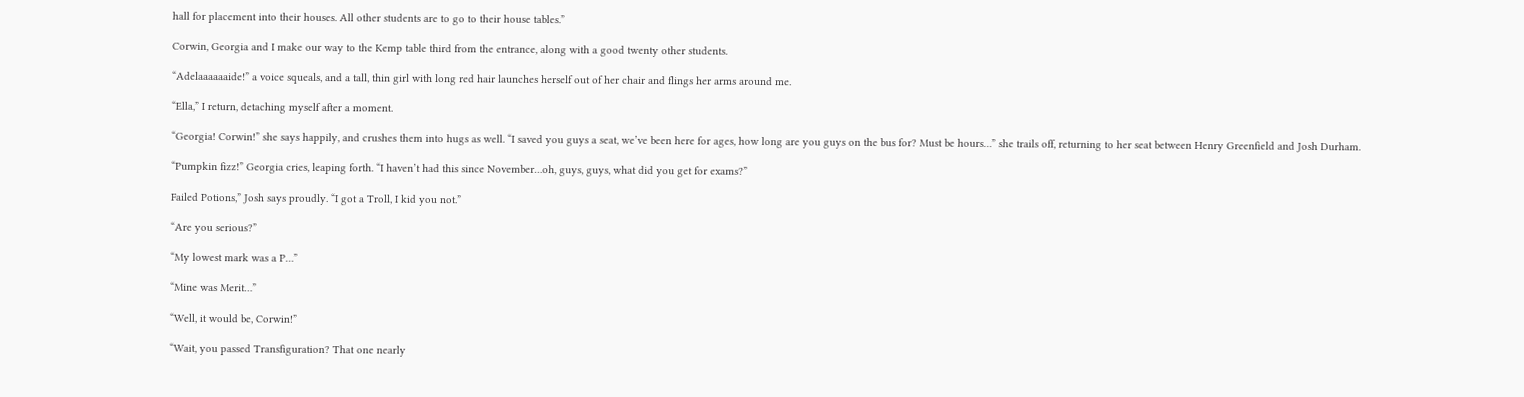hall for placement into their houses. All other students are to go to their house tables.”

Corwin, Georgia and I make our way to the Kemp table third from the entrance, along with a good twenty other students.

“Adelaaaaaaide!” a voice squeals, and a tall, thin girl with long red hair launches herself out of her chair and flings her arms around me.

“Ella,” I return, detaching myself after a moment.

“Georgia! Corwin!” she says happily, and crushes them into hugs as well. “I saved you guys a seat, we’ve been here for ages, how long are you guys on the bus for? Must be hours…” she trails off, returning to her seat between Henry Greenfield and Josh Durham.

“Pumpkin fizz!” Georgia cries, leaping forth. “I haven’t had this since November…oh, guys, guys, what did you get for exams?”

Failed Potions,” Josh says proudly. “I got a Troll, I kid you not.”

“Are you serious?”

“My lowest mark was a P…”

“Mine was Merit…”

“Well, it would be, Corwin!”

“Wait, you passed Transfiguration? That one nearly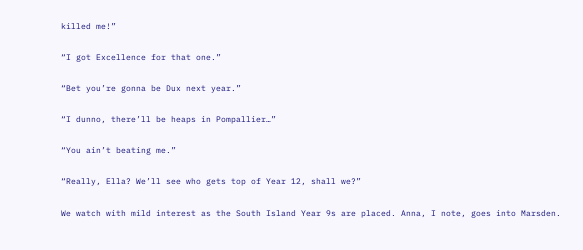killed me!”

“I got Excellence for that one.”

“Bet you’re gonna be Dux next year.”

“I dunno, there’ll be heaps in Pompallier…”

“You ain’t beating me.”

“Really, Ella? We’ll see who gets top of Year 12, shall we?”

We watch with mild interest as the South Island Year 9s are placed. Anna, I note, goes into Marsden.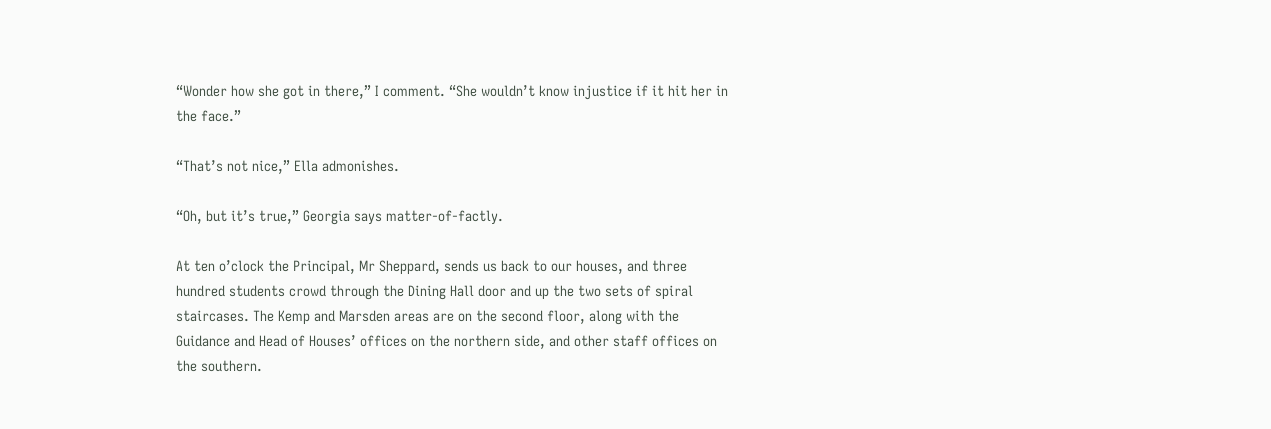“Wonder how she got in there,” I comment. “She wouldn’t know injustice if it hit her in the face.”

“That’s not nice,” Ella admonishes.

“Oh, but it’s true,” Georgia says matter-of-factly.

At ten o’clock the Principal, Mr Sheppard, sends us back to our houses, and three hundred students crowd through the Dining Hall door and up the two sets of spiral staircases. The Kemp and Marsden areas are on the second floor, along with the Guidance and Head of Houses’ offices on the northern side, and other staff offices on the southern.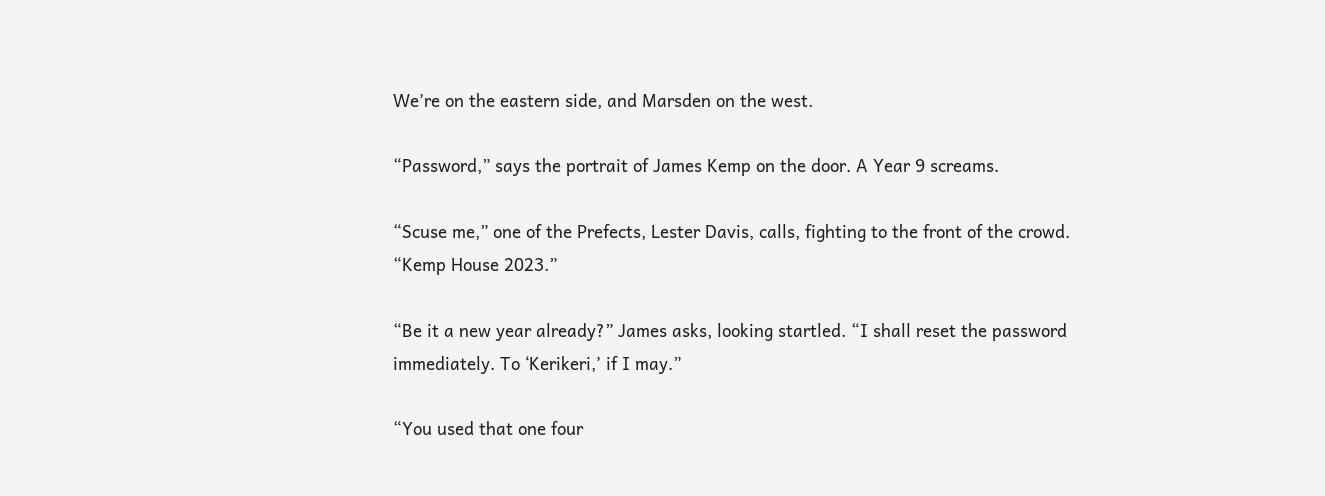We’re on the eastern side, and Marsden on the west.

“Password,” says the portrait of James Kemp on the door. A Year 9 screams.

“Scuse me,” one of the Prefects, Lester Davis, calls, fighting to the front of the crowd. “Kemp House 2023.”

“Be it a new year already?” James asks, looking startled. “I shall reset the password immediately. To ‘Kerikeri,’ if I may.”

“You used that one four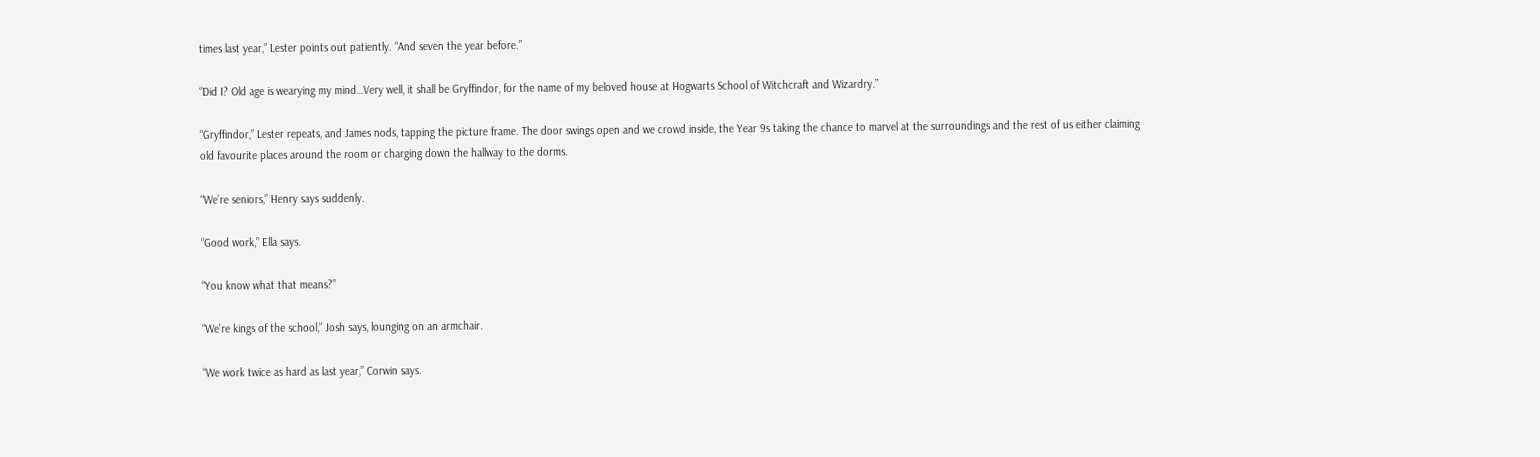times last year,” Lester points out patiently. “And seven the year before.”

“Did I? Old age is wearying my mind…Very well, it shall be Gryffindor, for the name of my beloved house at Hogwarts School of Witchcraft and Wizardry.”

“Gryffindor,” Lester repeats, and James nods, tapping the picture frame. The door swings open and we crowd inside, the Year 9s taking the chance to marvel at the surroundings and the rest of us either claiming old favourite places around the room or charging down the hallway to the dorms.

“We’re seniors,” Henry says suddenly.

“Good work,” Ella says.

“You know what that means?”

“We’re kings of the school,” Josh says, lounging on an armchair.

“We work twice as hard as last year,” Corwin says.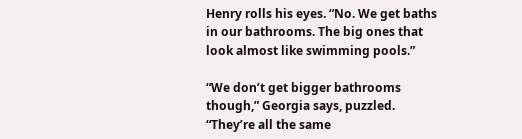Henry rolls his eyes. “No. We get baths in our bathrooms. The big ones that look almost like swimming pools.”

“We don’t get bigger bathrooms though,” Georgia says, puzzled. “They’re all the same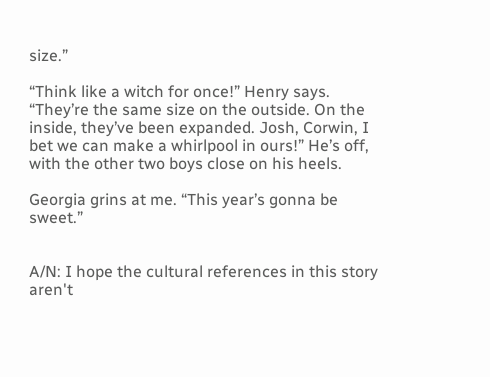size.”

“Think like a witch for once!” Henry says. “They’re the same size on the outside. On the inside, they’ve been expanded. Josh, Corwin, I bet we can make a whirlpool in ours!” He’s off, with the other two boys close on his heels.

Georgia grins at me. “This year’s gonna be sweet.”


A/N: I hope the cultural references in this story aren't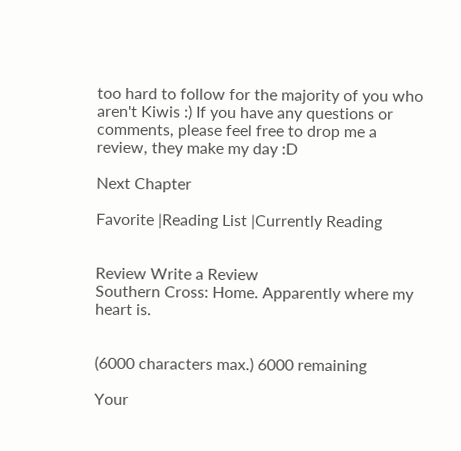too hard to follow for the majority of you who aren't Kiwis :) If you have any questions or comments, please feel free to drop me a review, they make my day :D

Next Chapter

Favorite |Reading List |Currently Reading


Review Write a Review
Southern Cross: Home. Apparently where my heart is.


(6000 characters max.) 6000 remaining

Your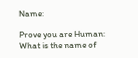Name:

Prove you are Human:
What is the name of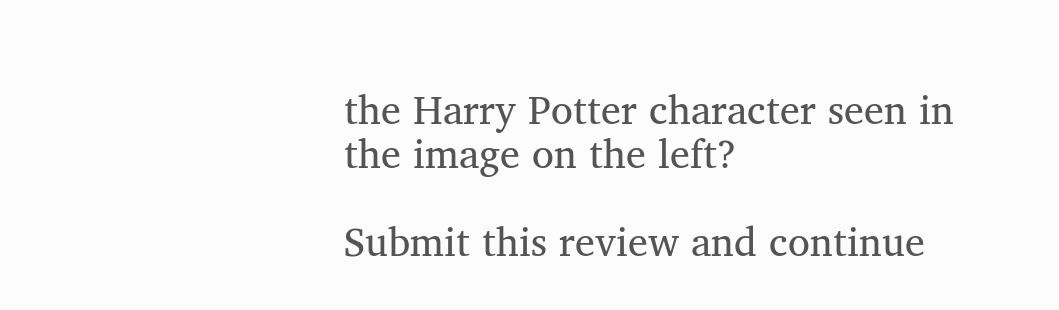the Harry Potter character seen in the image on the left?

Submit this review and continue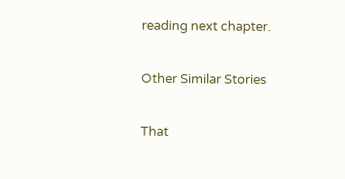reading next chapter.

Other Similar Stories

That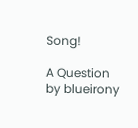Song!

A Question
by blueirony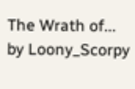The Wrath of...
by Loony_Scorpy